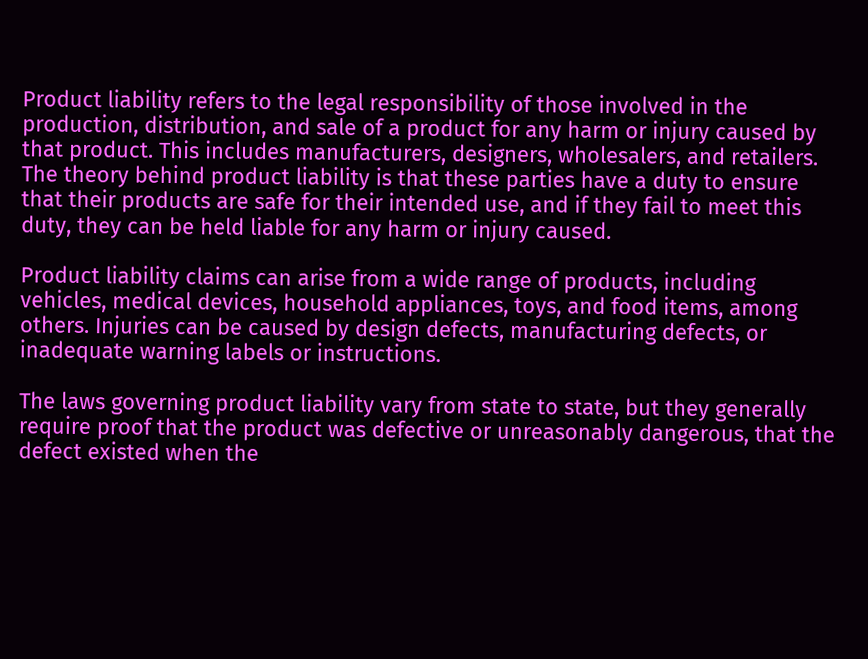Product liability refers to the legal responsibility of those involved in the production, distribution, and sale of a product for any harm or injury caused by that product. This includes manufacturers, designers, wholesalers, and retailers. The theory behind product liability is that these parties have a duty to ensure that their products are safe for their intended use, and if they fail to meet this duty, they can be held liable for any harm or injury caused.

Product liability claims can arise from a wide range of products, including vehicles, medical devices, household appliances, toys, and food items, among others. Injuries can be caused by design defects, manufacturing defects, or inadequate warning labels or instructions.

The laws governing product liability vary from state to state, but they generally require proof that the product was defective or unreasonably dangerous, that the defect existed when the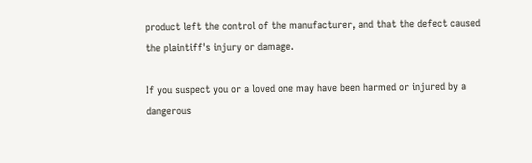product left the control of the manufacturer, and that the defect caused the plaintiff's injury or damage.

If you suspect you or a loved one may have been harmed or injured by a dangerous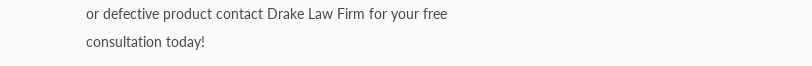or defective product contact Drake Law Firm for your free consultation today!